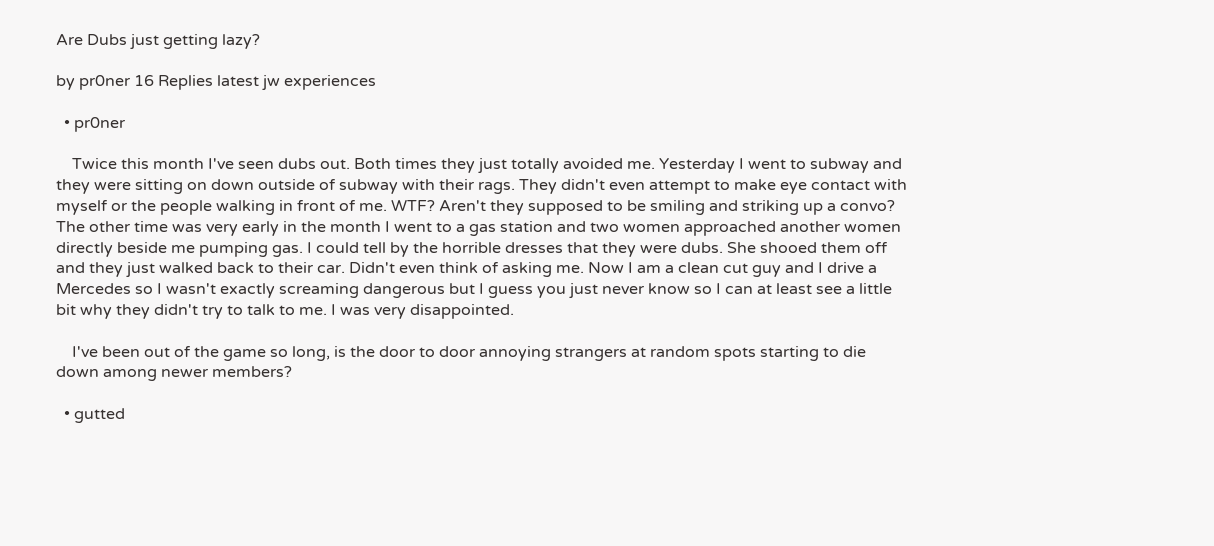Are Dubs just getting lazy?

by pr0ner 16 Replies latest jw experiences

  • pr0ner

    Twice this month I've seen dubs out. Both times they just totally avoided me. Yesterday I went to subway and they were sitting on down outside of subway with their rags. They didn't even attempt to make eye contact with myself or the people walking in front of me. WTF? Aren't they supposed to be smiling and striking up a convo? The other time was very early in the month I went to a gas station and two women approached another women directly beside me pumping gas. I could tell by the horrible dresses that they were dubs. She shooed them off and they just walked back to their car. Didn't even think of asking me. Now I am a clean cut guy and I drive a Mercedes so I wasn't exactly screaming dangerous but I guess you just never know so I can at least see a little bit why they didn't try to talk to me. I was very disappointed.

    I've been out of the game so long, is the door to door annoying strangers at random spots starting to die down among newer members?

  • gutted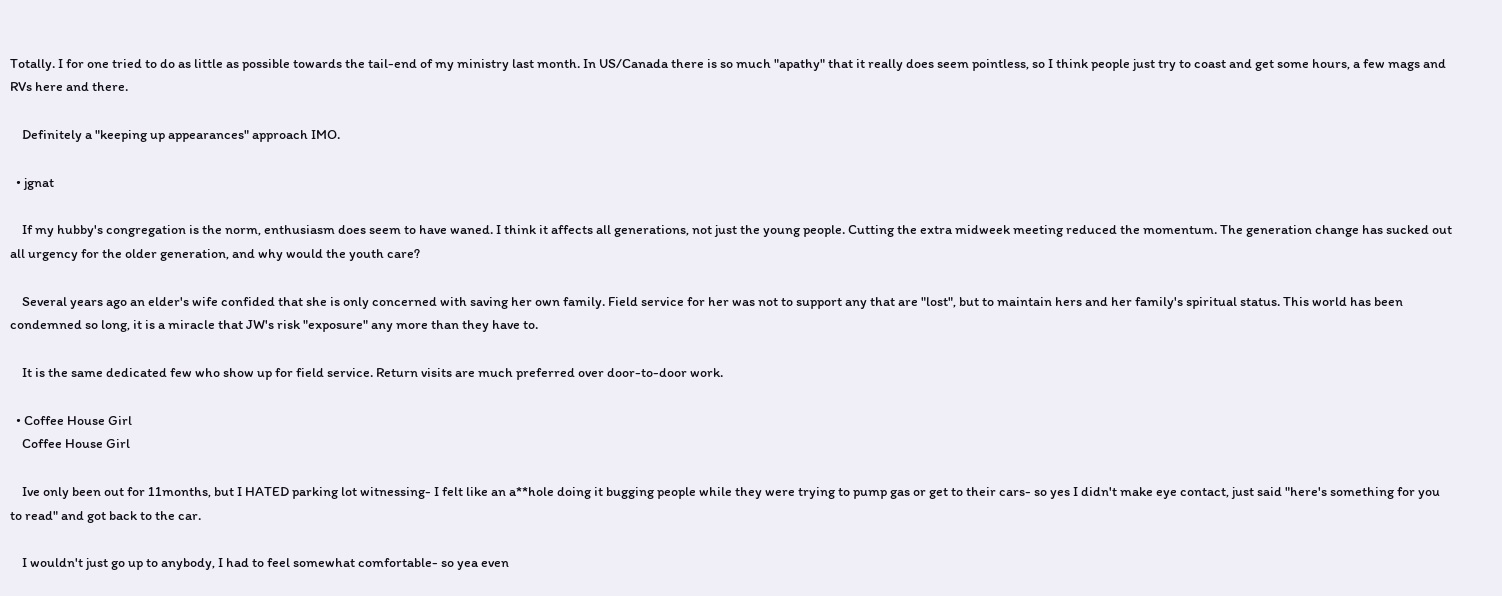Totally. I for one tried to do as little as possible towards the tail-end of my ministry last month. In US/Canada there is so much "apathy" that it really does seem pointless, so I think people just try to coast and get some hours, a few mags and RVs here and there.

    Definitely a "keeping up appearances" approach IMO.

  • jgnat

    If my hubby's congregation is the norm, enthusiasm does seem to have waned. I think it affects all generations, not just the young people. Cutting the extra midweek meeting reduced the momentum. The generation change has sucked out all urgency for the older generation, and why would the youth care?

    Several years ago an elder's wife confided that she is only concerned with saving her own family. Field service for her was not to support any that are "lost", but to maintain hers and her family's spiritual status. This world has been condemned so long, it is a miracle that JW's risk "exposure" any more than they have to.

    It is the same dedicated few who show up for field service. Return visits are much preferred over door-to-door work.

  • Coffee House Girl
    Coffee House Girl

    Ive only been out for 11months, but I HATED parking lot witnessing- I felt like an a**hole doing it bugging people while they were trying to pump gas or get to their cars- so yes I didn't make eye contact, just said "here's something for you to read" and got back to the car.

    I wouldn't just go up to anybody, I had to feel somewhat comfortable- so yea even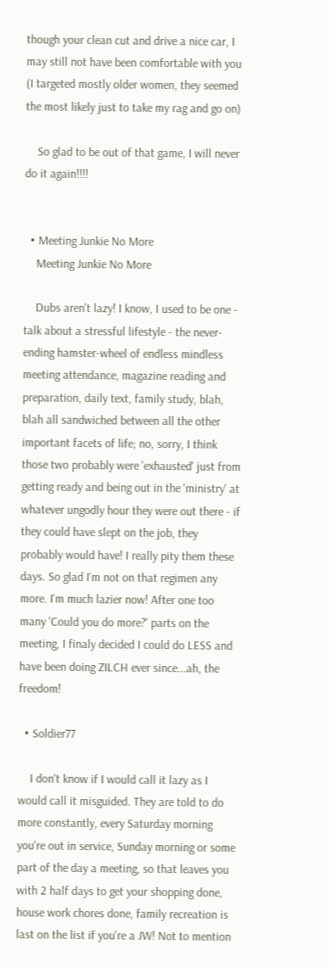though your clean cut and drive a nice car, I may still not have been comfortable with you (I targeted mostly older women, they seemed the most likely just to take my rag and go on)

    So glad to be out of that game, I will never do it again!!!!


  • Meeting Junkie No More
    Meeting Junkie No More

    Dubs aren't lazy! I know, I used to be one - talk about a stressful lifestyle - the never-ending hamster-wheel of endless mindless meeting attendance, magazine reading and preparation, daily text, family study, blah, blah all sandwiched between all the other important facets of life; no, sorry, I think those two probably were 'exhausted' just from getting ready and being out in the 'ministry' at whatever ungodly hour they were out there - if they could have slept on the job, they probably would have! I really pity them these days. So glad I'm not on that regimen any more. I'm much lazier now! After one too many 'Could you do more?' parts on the meeting, I finaly decided I could do LESS and have been doing ZILCH ever since...ah, the freedom!

  • Soldier77

    I don't know if I would call it lazy as I would call it misguided. They are told to do more constantly, every Saturday morning you're out in service, Sunday morning or some part of the day a meeting, so that leaves you with 2 half days to get your shopping done, house work chores done, family recreation is last on the list if you're a JW! Not to mention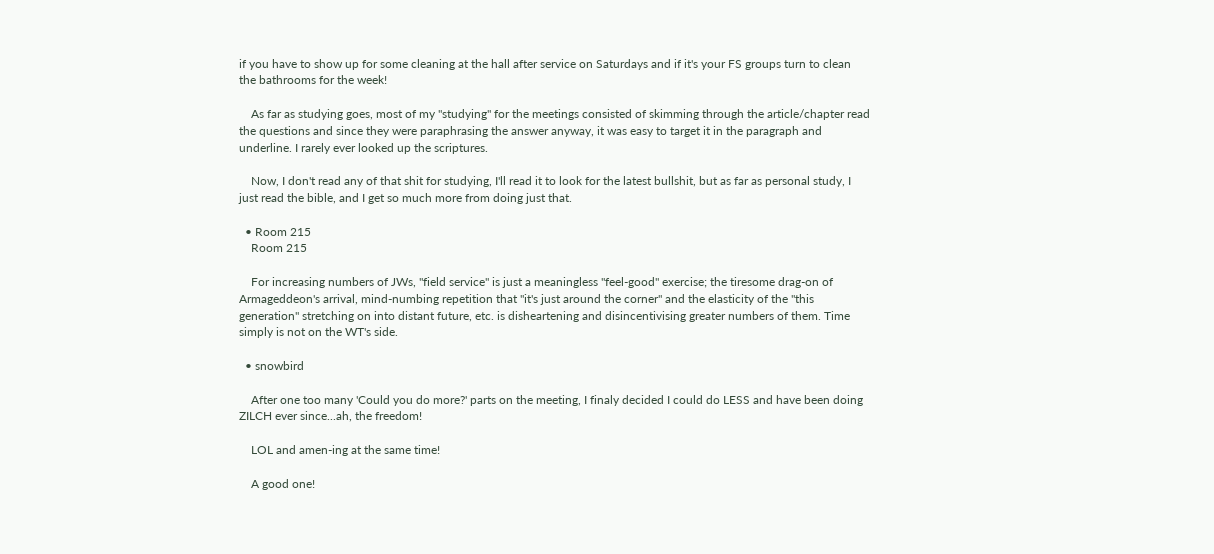if you have to show up for some cleaning at the hall after service on Saturdays and if it's your FS groups turn to clean the bathrooms for the week!

    As far as studying goes, most of my "studying" for the meetings consisted of skimming through the article/chapter read the questions and since they were paraphrasing the answer anyway, it was easy to target it in the paragraph and underline. I rarely ever looked up the scriptures.

    Now, I don't read any of that shit for studying, I'll read it to look for the latest bullshit, but as far as personal study, I just read the bible, and I get so much more from doing just that.

  • Room 215
    Room 215

    For increasing numbers of JWs, "field service" is just a meaningless "feel-good" exercise; the tiresome drag-on of Armageddeon's arrival, mind-numbing repetition that "it's just around the corner" and the elasticity of the "this generation" stretching on into distant future, etc. is disheartening and disincentivising greater numbers of them. Time simply is not on the WT's side.

  • snowbird

    After one too many 'Could you do more?' parts on the meeting, I finaly decided I could do LESS and have been doing ZILCH ever since...ah, the freedom!

    LOL and amen-ing at the same time!

    A good one!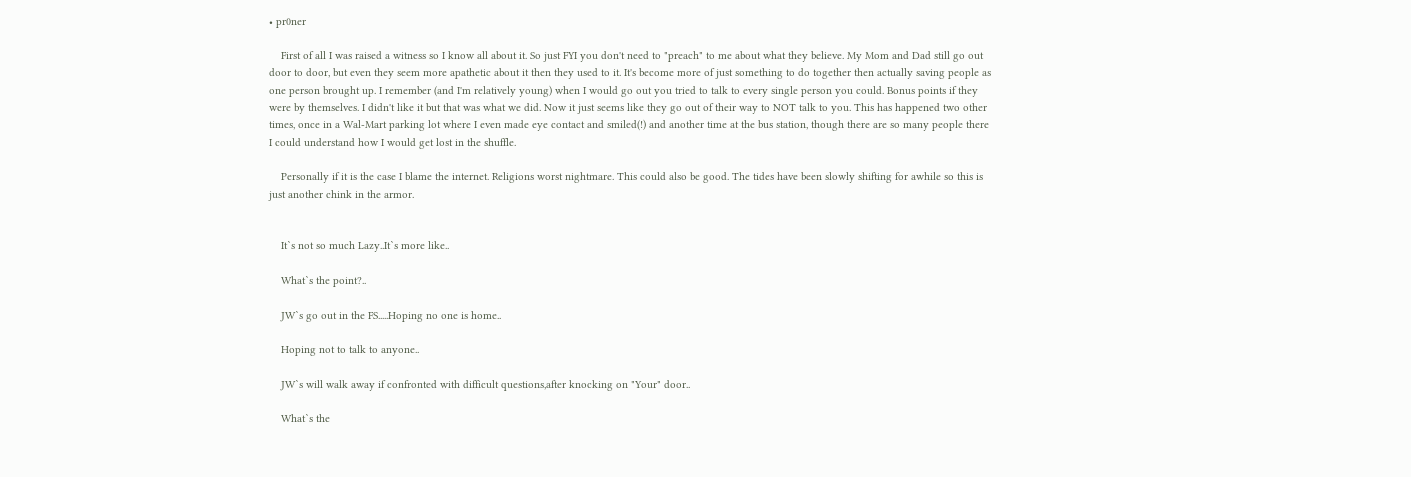• pr0ner

    First of all I was raised a witness so I know all about it. So just FYI you don't need to "preach" to me about what they believe. My Mom and Dad still go out door to door, but even they seem more apathetic about it then they used to it. It's become more of just something to do together then actually saving people as one person brought up. I remember (and I'm relatively young) when I would go out you tried to talk to every single person you could. Bonus points if they were by themselves. I didn't like it but that was what we did. Now it just seems like they go out of their way to NOT talk to you. This has happened two other times, once in a Wal-Mart parking lot where I even made eye contact and smiled(!) and another time at the bus station, though there are so many people there I could understand how I would get lost in the shuffle.

    Personally if it is the case I blame the internet. Religions worst nightmare. This could also be good. The tides have been slowly shifting for awhile so this is just another chink in the armor.


    It`s not so much Lazy..It`s more like..

    What`s the point?..

    JW`s go out in the FS.....Hoping no one is home..

    Hoping not to talk to anyone..

    JW`s will walk away if confronted with difficult questions,after knocking on "Your" door..

    What`s the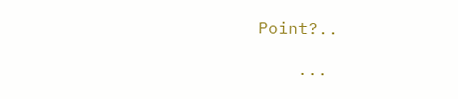Point?..

    ...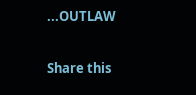...OUTLAW

Share this